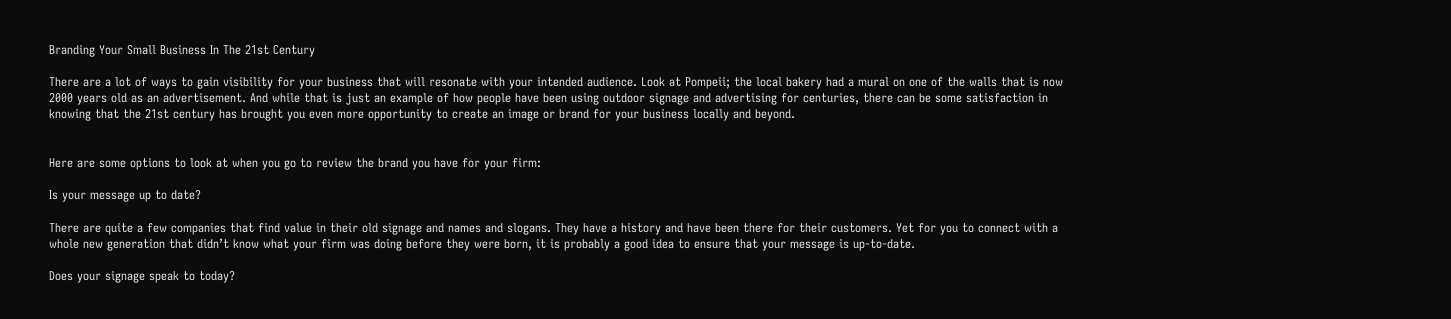Branding Your Small Business In The 21st Century

There are a lot of ways to gain visibility for your business that will resonate with your intended audience. Look at Pompeii; the local bakery had a mural on one of the walls that is now 2000 years old as an advertisement. And while that is just an example of how people have been using outdoor signage and advertising for centuries, there can be some satisfaction in knowing that the 21st century has brought you even more opportunity to create an image or brand for your business locally and beyond.


Here are some options to look at when you go to review the brand you have for your firm:

Is your message up to date?

There are quite a few companies that find value in their old signage and names and slogans. They have a history and have been there for their customers. Yet for you to connect with a whole new generation that didn’t know what your firm was doing before they were born, it is probably a good idea to ensure that your message is up-to-date.

Does your signage speak to today?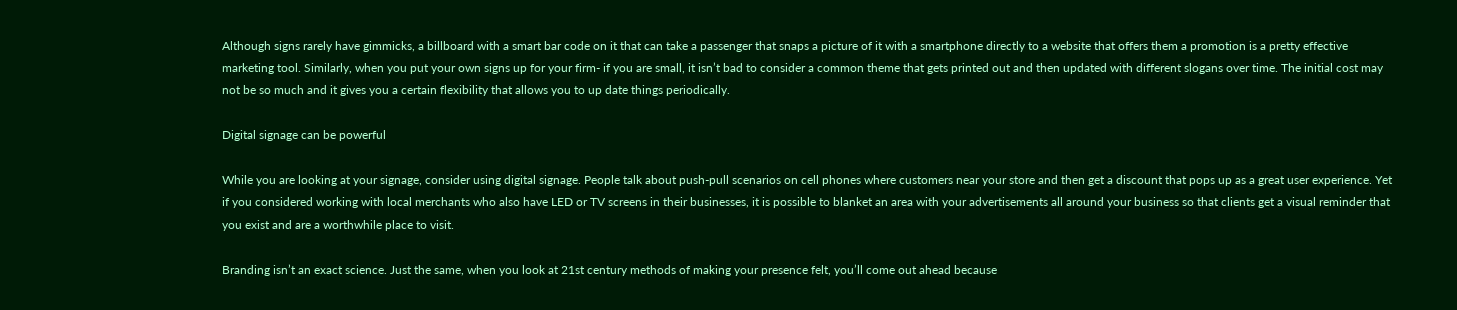Although signs rarely have gimmicks, a billboard with a smart bar code on it that can take a passenger that snaps a picture of it with a smartphone directly to a website that offers them a promotion is a pretty effective marketing tool. Similarly, when you put your own signs up for your firm- if you are small, it isn’t bad to consider a common theme that gets printed out and then updated with different slogans over time. The initial cost may not be so much and it gives you a certain flexibility that allows you to up date things periodically.

Digital signage can be powerful

While you are looking at your signage, consider using digital signage. People talk about push-pull scenarios on cell phones where customers near your store and then get a discount that pops up as a great user experience. Yet if you considered working with local merchants who also have LED or TV screens in their businesses, it is possible to blanket an area with your advertisements all around your business so that clients get a visual reminder that you exist and are a worthwhile place to visit.

Branding isn’t an exact science. Just the same, when you look at 21st century methods of making your presence felt, you’ll come out ahead because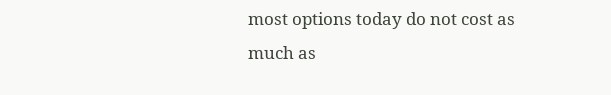most options today do not cost as much as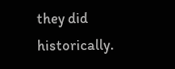they did historically.